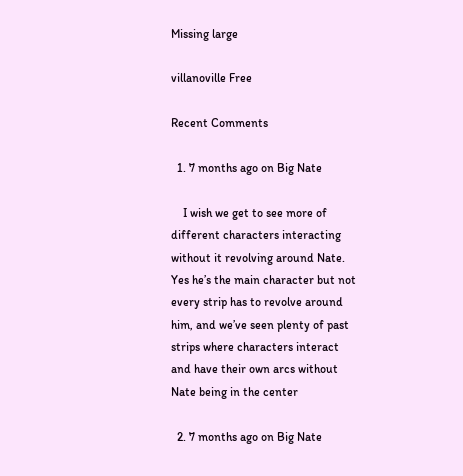Missing large

villanoville Free

Recent Comments

  1. 7 months ago on Big Nate

    I wish we get to see more of different characters interacting without it revolving around Nate. Yes he’s the main character but not every strip has to revolve around him, and we’ve seen plenty of past strips where characters interact and have their own arcs without Nate being in the center

  2. 7 months ago on Big Nate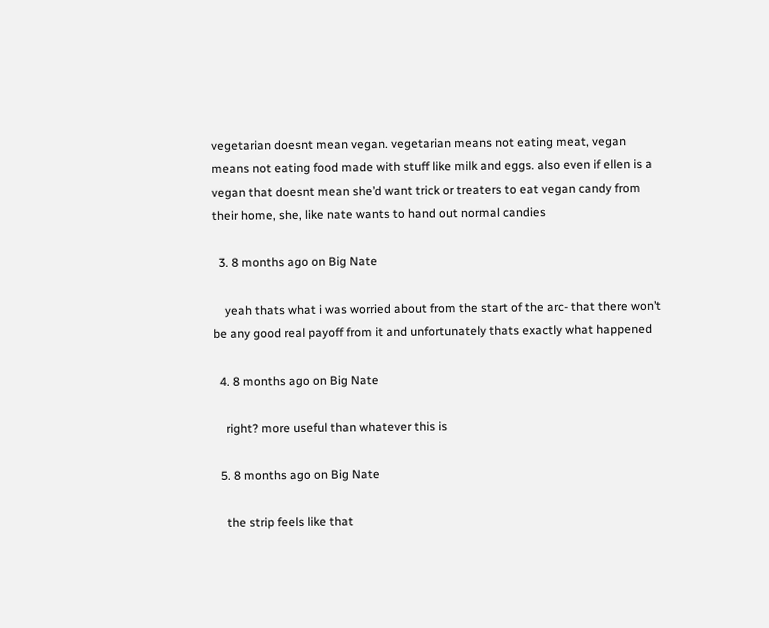vegetarian doesnt mean vegan. vegetarian means not eating meat, vegan means not eating food made with stuff like milk and eggs. also even if ellen is a vegan that doesnt mean she’d want trick or treaters to eat vegan candy from their home, she, like nate wants to hand out normal candies

  3. 8 months ago on Big Nate

    yeah thats what i was worried about from the start of the arc- that there won’t be any good real payoff from it and unfortunately thats exactly what happened

  4. 8 months ago on Big Nate

    right? more useful than whatever this is

  5. 8 months ago on Big Nate

    the strip feels like that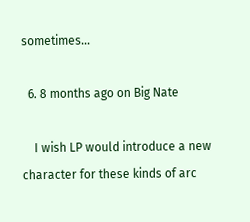sometimes…

  6. 8 months ago on Big Nate

    I wish LP would introduce a new character for these kinds of arc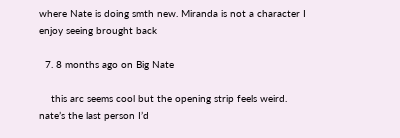where Nate is doing smth new. Miranda is not a character I enjoy seeing brought back

  7. 8 months ago on Big Nate

    this arc seems cool but the opening strip feels weird. nate’s the last person I’d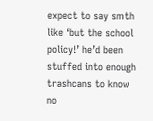expect to say smth like ‘but the school policy!’ he’d been stuffed into enough trashcans to know no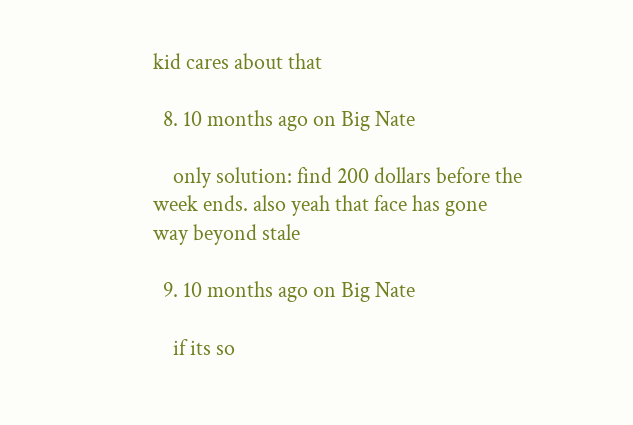kid cares about that

  8. 10 months ago on Big Nate

    only solution: find 200 dollars before the week ends. also yeah that face has gone way beyond stale

  9. 10 months ago on Big Nate

    if its so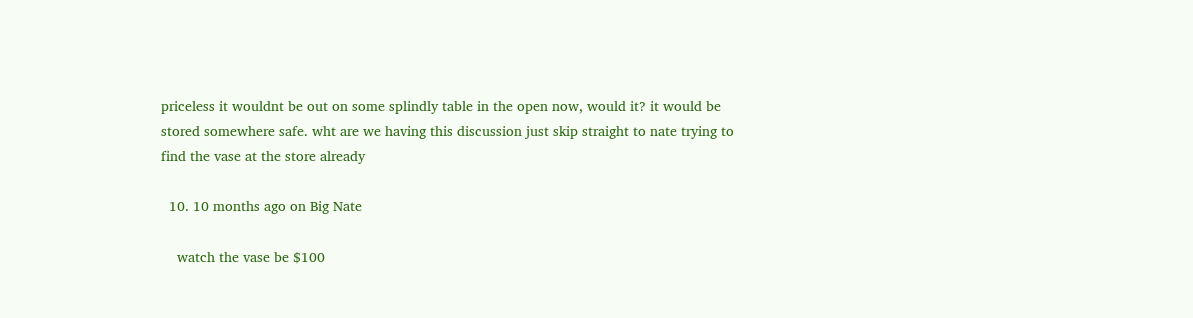priceless it wouldnt be out on some splindly table in the open now, would it? it would be stored somewhere safe. wht are we having this discussion just skip straight to nate trying to find the vase at the store already

  10. 10 months ago on Big Nate

    watch the vase be $100